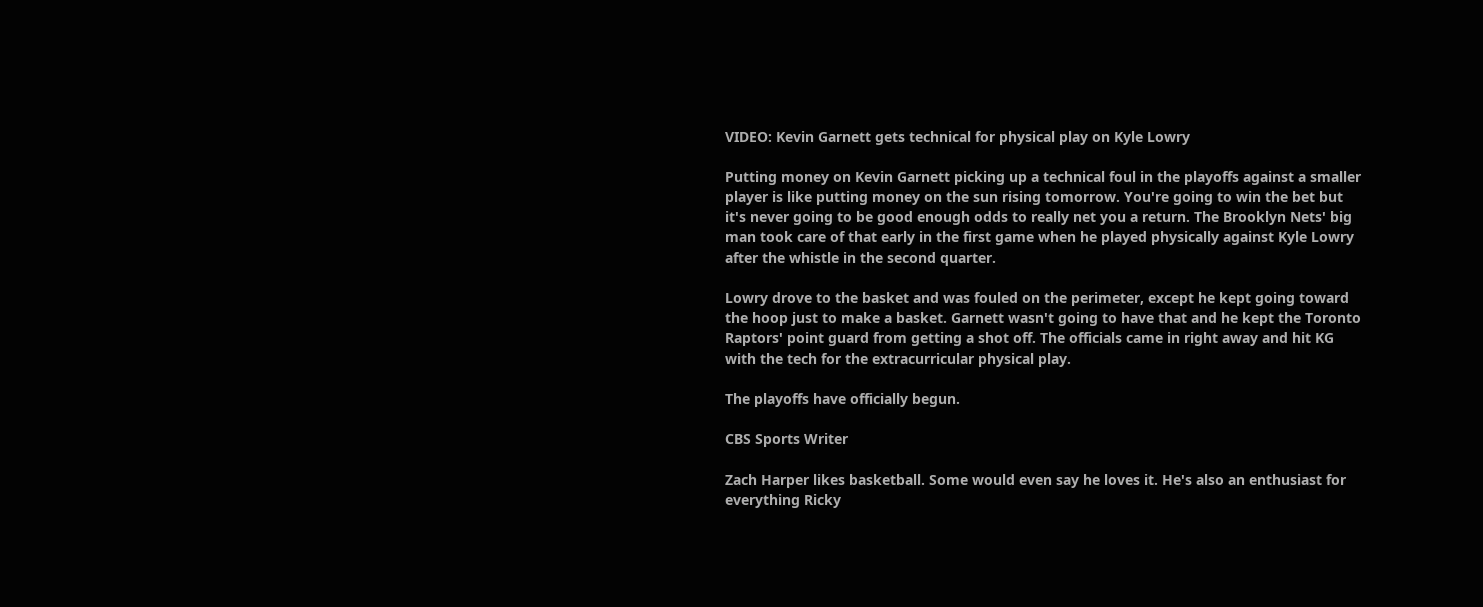VIDEO: Kevin Garnett gets technical for physical play on Kyle Lowry

Putting money on Kevin Garnett picking up a technical foul in the playoffs against a smaller player is like putting money on the sun rising tomorrow. You're going to win the bet but it's never going to be good enough odds to really net you a return. The Brooklyn Nets' big man took care of that early in the first game when he played physically against Kyle Lowry after the whistle in the second quarter.

Lowry drove to the basket and was fouled on the perimeter, except he kept going toward the hoop just to make a basket. Garnett wasn't going to have that and he kept the Toronto Raptors' point guard from getting a shot off. The officials came in right away and hit KG with the tech for the extracurricular physical play.

The playoffs have officially begun.

CBS Sports Writer

Zach Harper likes basketball. Some would even say he loves it. He's also an enthusiast for everything Ricky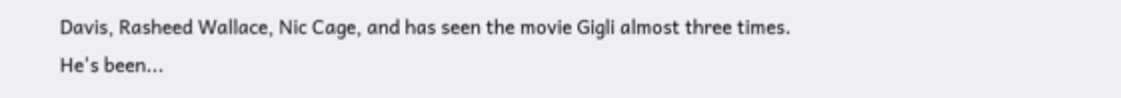Davis, Rasheed Wallace, Nic Cage, and has seen the movie Gigli almost three times. He's been...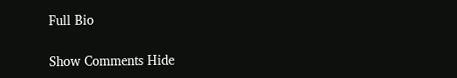Full Bio

Show Comments Hide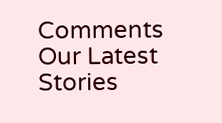Comments
Our Latest Stories